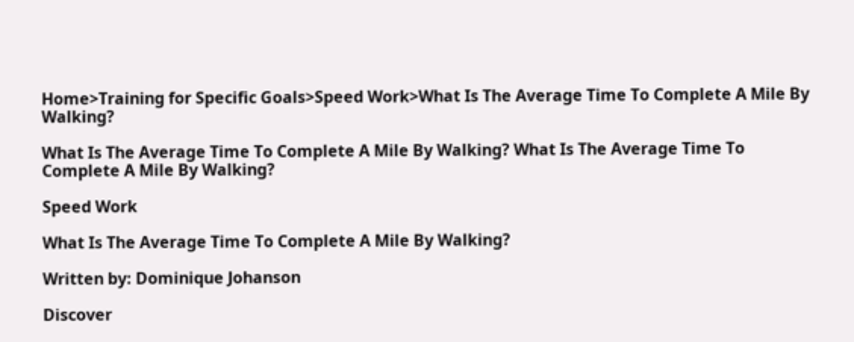Home>Training for Specific Goals>Speed Work>What Is The Average Time To Complete A Mile By Walking?

What Is The Average Time To Complete A Mile By Walking? What Is The Average Time To Complete A Mile By Walking?

Speed Work

What Is The Average Time To Complete A Mile By Walking?

Written by: Dominique Johanson

Discover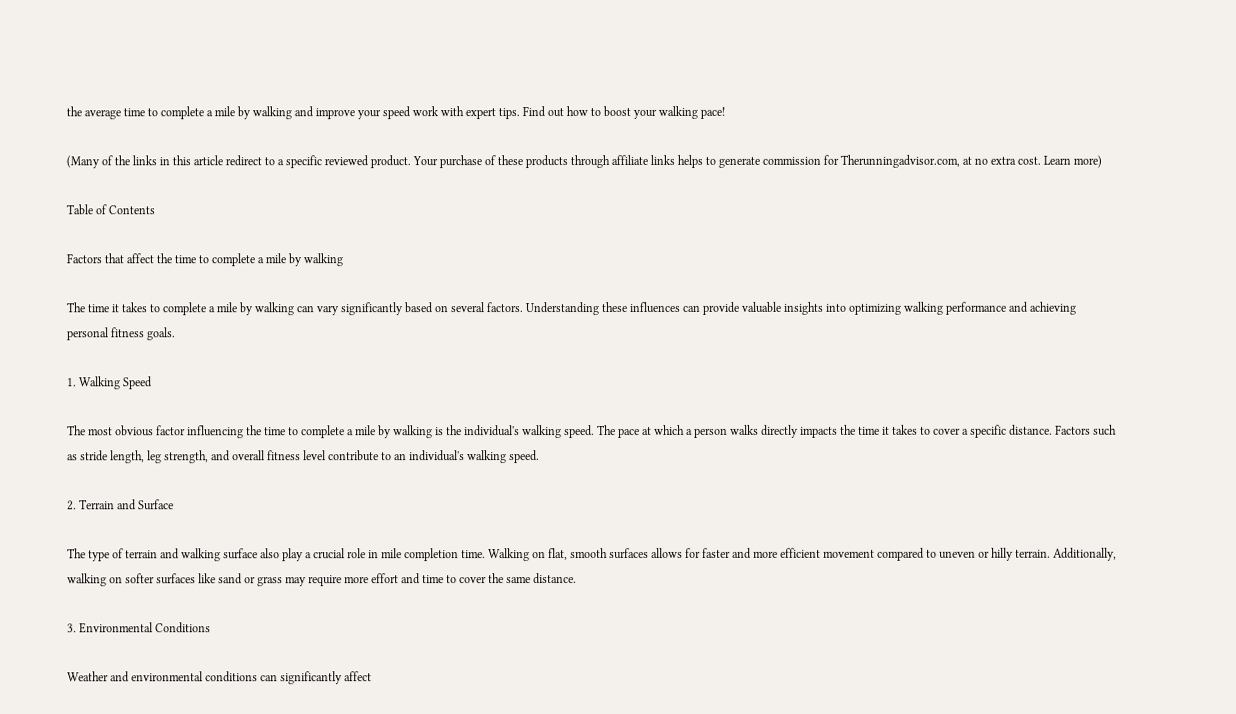the average time to complete a mile by walking and improve your speed work with expert tips. Find out how to boost your walking pace!

(Many of the links in this article redirect to a specific reviewed product. Your purchase of these products through affiliate links helps to generate commission for Therunningadvisor.com, at no extra cost. Learn more)

Table of Contents

Factors that affect the time to complete a mile by walking

The time it takes to complete a mile by walking can vary significantly based on several factors. Understanding these influences can provide valuable insights into optimizing walking performance and achieving personal fitness goals.

1. Walking Speed

The most obvious factor influencing the time to complete a mile by walking is the individual's walking speed. The pace at which a person walks directly impacts the time it takes to cover a specific distance. Factors such as stride length, leg strength, and overall fitness level contribute to an individual's walking speed.

2. Terrain and Surface

The type of terrain and walking surface also play a crucial role in mile completion time. Walking on flat, smooth surfaces allows for faster and more efficient movement compared to uneven or hilly terrain. Additionally, walking on softer surfaces like sand or grass may require more effort and time to cover the same distance.

3. Environmental Conditions

Weather and environmental conditions can significantly affect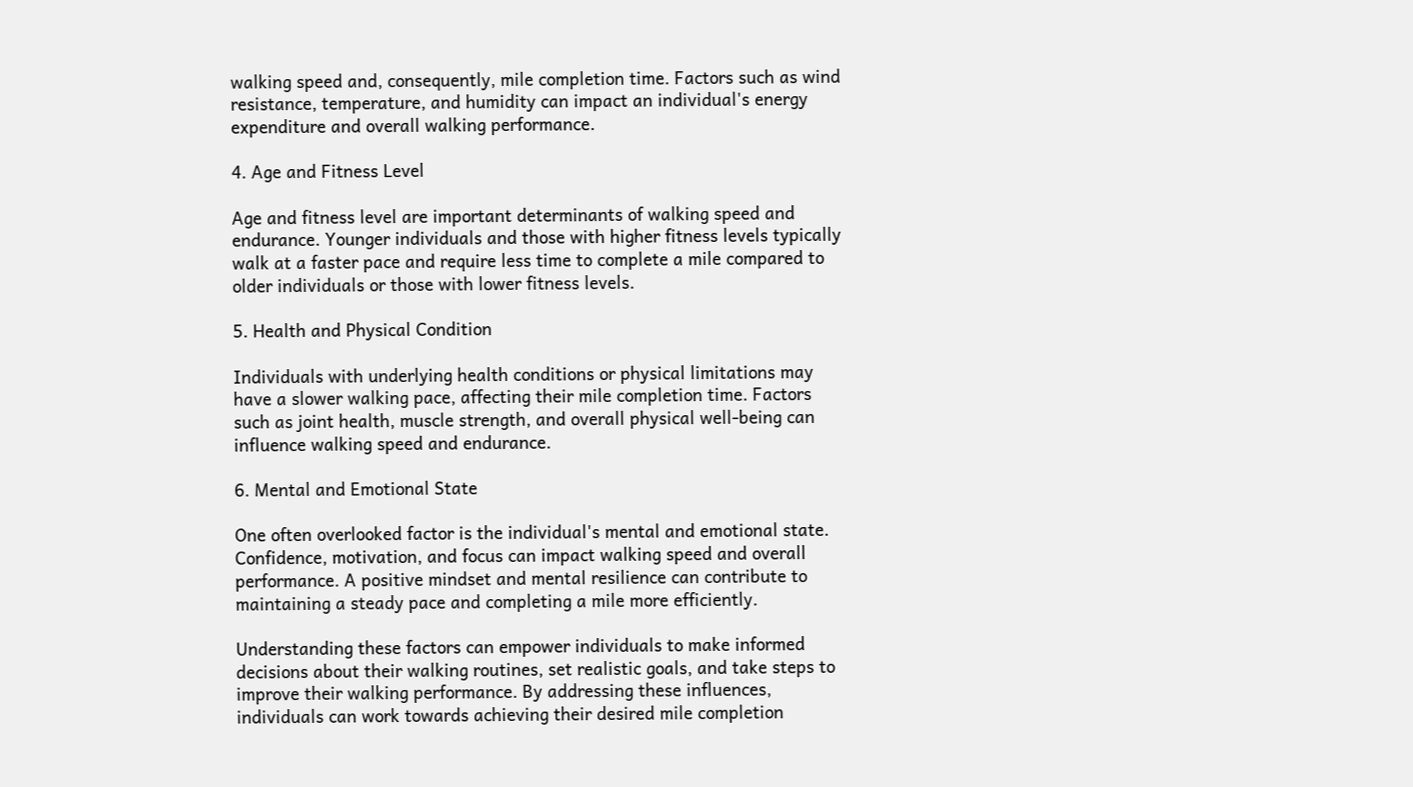walking speed and, consequently, mile completion time. Factors such as wind resistance, temperature, and humidity can impact an individual's energy expenditure and overall walking performance.

4. Age and Fitness Level

Age and fitness level are important determinants of walking speed and endurance. Younger individuals and those with higher fitness levels typically walk at a faster pace and require less time to complete a mile compared to older individuals or those with lower fitness levels.

5. Health and Physical Condition

Individuals with underlying health conditions or physical limitations may have a slower walking pace, affecting their mile completion time. Factors such as joint health, muscle strength, and overall physical well-being can influence walking speed and endurance.

6. Mental and Emotional State

One often overlooked factor is the individual's mental and emotional state. Confidence, motivation, and focus can impact walking speed and overall performance. A positive mindset and mental resilience can contribute to maintaining a steady pace and completing a mile more efficiently.

Understanding these factors can empower individuals to make informed decisions about their walking routines, set realistic goals, and take steps to improve their walking performance. By addressing these influences, individuals can work towards achieving their desired mile completion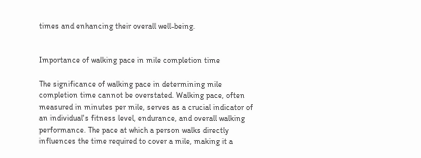times and enhancing their overall well-being.


Importance of walking pace in mile completion time

The significance of walking pace in determining mile completion time cannot be overstated. Walking pace, often measured in minutes per mile, serves as a crucial indicator of an individual's fitness level, endurance, and overall walking performance. The pace at which a person walks directly influences the time required to cover a mile, making it a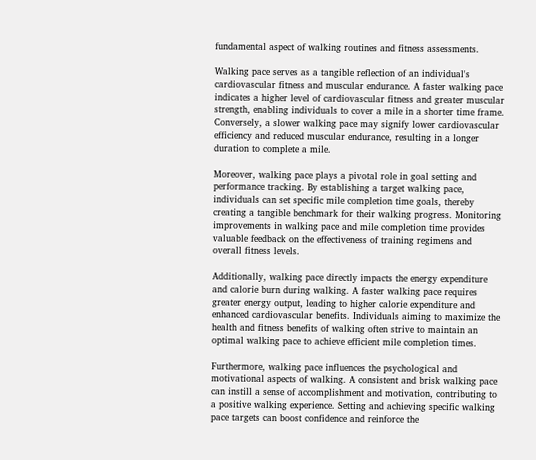fundamental aspect of walking routines and fitness assessments.

Walking pace serves as a tangible reflection of an individual's cardiovascular fitness and muscular endurance. A faster walking pace indicates a higher level of cardiovascular fitness and greater muscular strength, enabling individuals to cover a mile in a shorter time frame. Conversely, a slower walking pace may signify lower cardiovascular efficiency and reduced muscular endurance, resulting in a longer duration to complete a mile.

Moreover, walking pace plays a pivotal role in goal setting and performance tracking. By establishing a target walking pace, individuals can set specific mile completion time goals, thereby creating a tangible benchmark for their walking progress. Monitoring improvements in walking pace and mile completion time provides valuable feedback on the effectiveness of training regimens and overall fitness levels.

Additionally, walking pace directly impacts the energy expenditure and calorie burn during walking. A faster walking pace requires greater energy output, leading to higher calorie expenditure and enhanced cardiovascular benefits. Individuals aiming to maximize the health and fitness benefits of walking often strive to maintain an optimal walking pace to achieve efficient mile completion times.

Furthermore, walking pace influences the psychological and motivational aspects of walking. A consistent and brisk walking pace can instill a sense of accomplishment and motivation, contributing to a positive walking experience. Setting and achieving specific walking pace targets can boost confidence and reinforce the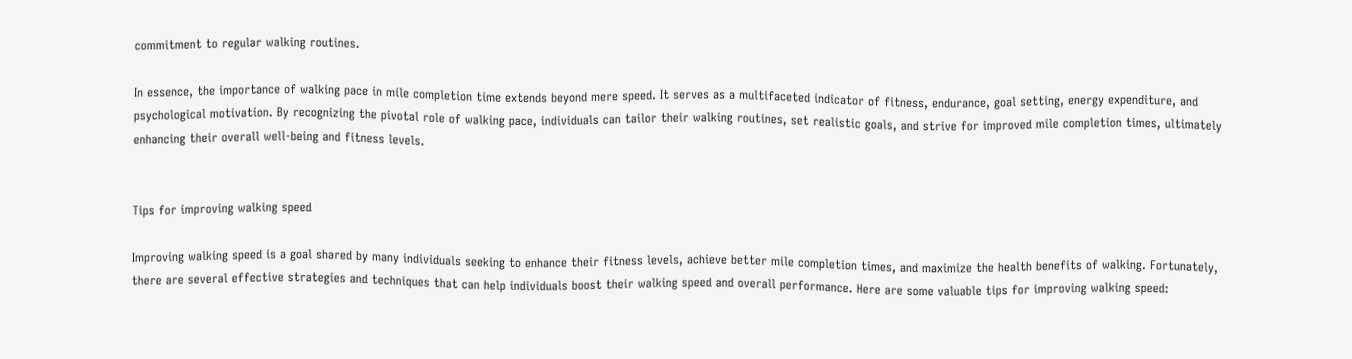commitment to regular walking routines.

In essence, the importance of walking pace in mile completion time extends beyond mere speed. It serves as a multifaceted indicator of fitness, endurance, goal setting, energy expenditure, and psychological motivation. By recognizing the pivotal role of walking pace, individuals can tailor their walking routines, set realistic goals, and strive for improved mile completion times, ultimately enhancing their overall well-being and fitness levels.


Tips for improving walking speed

Improving walking speed is a goal shared by many individuals seeking to enhance their fitness levels, achieve better mile completion times, and maximize the health benefits of walking. Fortunately, there are several effective strategies and techniques that can help individuals boost their walking speed and overall performance. Here are some valuable tips for improving walking speed: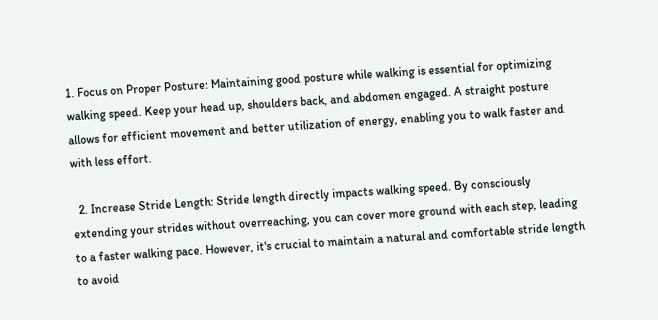1. Focus on Proper Posture: Maintaining good posture while walking is essential for optimizing walking speed. Keep your head up, shoulders back, and abdomen engaged. A straight posture allows for efficient movement and better utilization of energy, enabling you to walk faster and with less effort.

  2. Increase Stride Length: Stride length directly impacts walking speed. By consciously extending your strides without overreaching, you can cover more ground with each step, leading to a faster walking pace. However, it's crucial to maintain a natural and comfortable stride length to avoid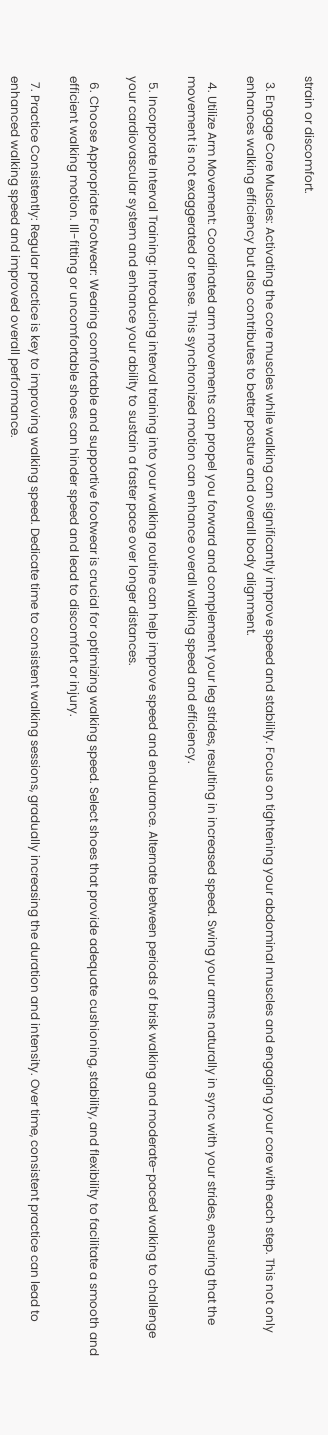strain or discomfort.

  3. Engage Core Muscles: Activating the core muscles while walking can significantly improve speed and stability. Focus on tightening your abdominal muscles and engaging your core with each step. This not only enhances walking efficiency but also contributes to better posture and overall body alignment.

  4. Utilize Arm Movement: Coordinated arm movements can propel you forward and complement your leg strides, resulting in increased speed. Swing your arms naturally in sync with your strides, ensuring that the movement is not exaggerated or tense. This synchronized motion can enhance overall walking speed and efficiency.

  5. Incorporate Interval Training: Introducing interval training into your walking routine can help improve speed and endurance. Alternate between periods of brisk walking and moderate-paced walking to challenge your cardiovascular system and enhance your ability to sustain a faster pace over longer distances.

  6. Choose Appropriate Footwear: Wearing comfortable and supportive footwear is crucial for optimizing walking speed. Select shoes that provide adequate cushioning, stability, and flexibility to facilitate a smooth and efficient walking motion. Ill-fitting or uncomfortable shoes can hinder speed and lead to discomfort or injury.

  7. Practice Consistently: Regular practice is key to improving walking speed. Dedicate time to consistent walking sessions, gradually increasing the duration and intensity. Over time, consistent practice can lead to enhanced walking speed and improved overall performance.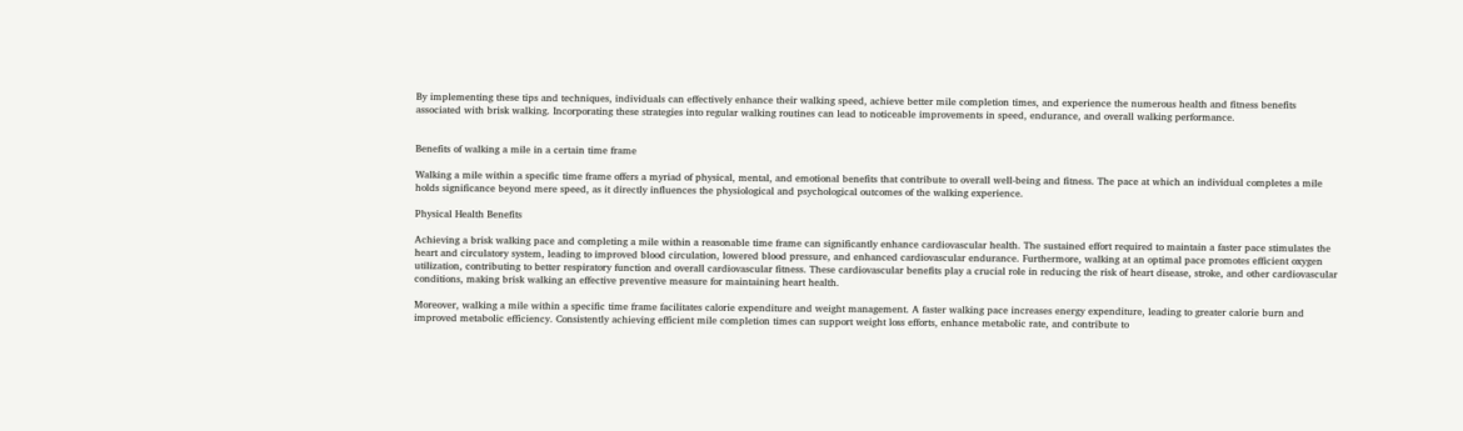By implementing these tips and techniques, individuals can effectively enhance their walking speed, achieve better mile completion times, and experience the numerous health and fitness benefits associated with brisk walking. Incorporating these strategies into regular walking routines can lead to noticeable improvements in speed, endurance, and overall walking performance.


Benefits of walking a mile in a certain time frame

Walking a mile within a specific time frame offers a myriad of physical, mental, and emotional benefits that contribute to overall well-being and fitness. The pace at which an individual completes a mile holds significance beyond mere speed, as it directly influences the physiological and psychological outcomes of the walking experience.

Physical Health Benefits

Achieving a brisk walking pace and completing a mile within a reasonable time frame can significantly enhance cardiovascular health. The sustained effort required to maintain a faster pace stimulates the heart and circulatory system, leading to improved blood circulation, lowered blood pressure, and enhanced cardiovascular endurance. Furthermore, walking at an optimal pace promotes efficient oxygen utilization, contributing to better respiratory function and overall cardiovascular fitness. These cardiovascular benefits play a crucial role in reducing the risk of heart disease, stroke, and other cardiovascular conditions, making brisk walking an effective preventive measure for maintaining heart health.

Moreover, walking a mile within a specific time frame facilitates calorie expenditure and weight management. A faster walking pace increases energy expenditure, leading to greater calorie burn and improved metabolic efficiency. Consistently achieving efficient mile completion times can support weight loss efforts, enhance metabolic rate, and contribute to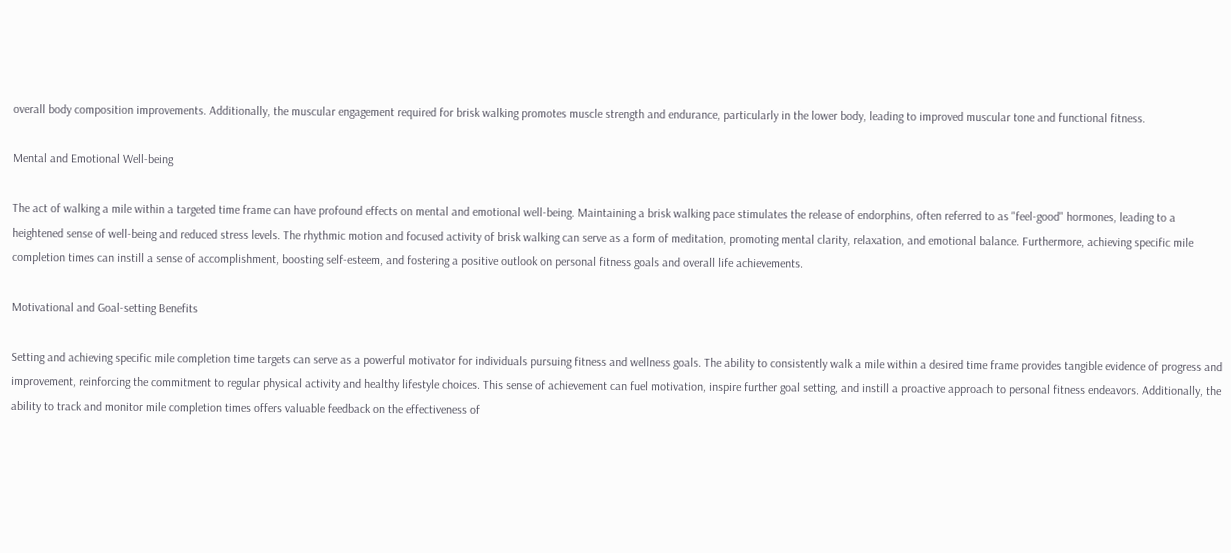overall body composition improvements. Additionally, the muscular engagement required for brisk walking promotes muscle strength and endurance, particularly in the lower body, leading to improved muscular tone and functional fitness.

Mental and Emotional Well-being

The act of walking a mile within a targeted time frame can have profound effects on mental and emotional well-being. Maintaining a brisk walking pace stimulates the release of endorphins, often referred to as "feel-good" hormones, leading to a heightened sense of well-being and reduced stress levels. The rhythmic motion and focused activity of brisk walking can serve as a form of meditation, promoting mental clarity, relaxation, and emotional balance. Furthermore, achieving specific mile completion times can instill a sense of accomplishment, boosting self-esteem, and fostering a positive outlook on personal fitness goals and overall life achievements.

Motivational and Goal-setting Benefits

Setting and achieving specific mile completion time targets can serve as a powerful motivator for individuals pursuing fitness and wellness goals. The ability to consistently walk a mile within a desired time frame provides tangible evidence of progress and improvement, reinforcing the commitment to regular physical activity and healthy lifestyle choices. This sense of achievement can fuel motivation, inspire further goal setting, and instill a proactive approach to personal fitness endeavors. Additionally, the ability to track and monitor mile completion times offers valuable feedback on the effectiveness of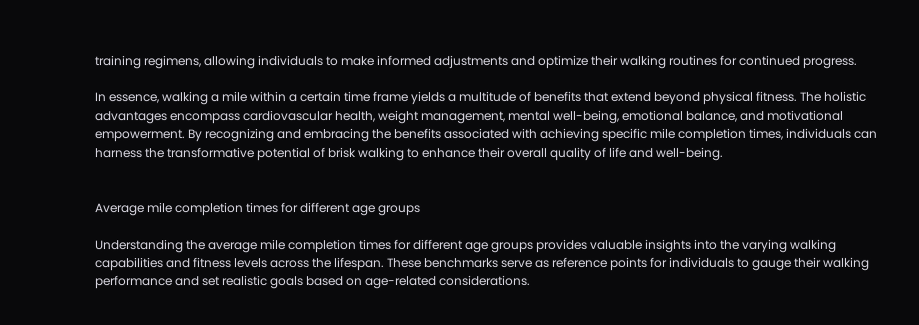training regimens, allowing individuals to make informed adjustments and optimize their walking routines for continued progress.

In essence, walking a mile within a certain time frame yields a multitude of benefits that extend beyond physical fitness. The holistic advantages encompass cardiovascular health, weight management, mental well-being, emotional balance, and motivational empowerment. By recognizing and embracing the benefits associated with achieving specific mile completion times, individuals can harness the transformative potential of brisk walking to enhance their overall quality of life and well-being.


Average mile completion times for different age groups

Understanding the average mile completion times for different age groups provides valuable insights into the varying walking capabilities and fitness levels across the lifespan. These benchmarks serve as reference points for individuals to gauge their walking performance and set realistic goals based on age-related considerations.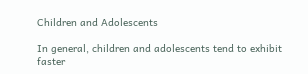Children and Adolescents

In general, children and adolescents tend to exhibit faster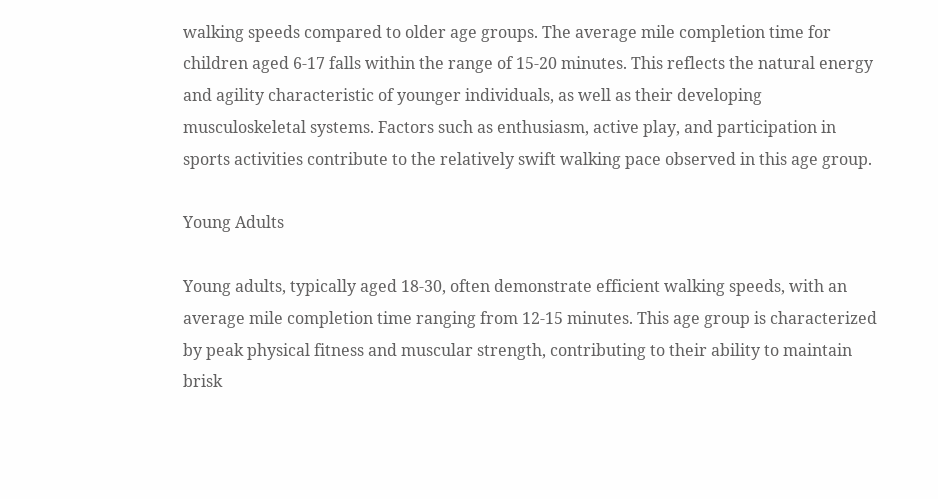walking speeds compared to older age groups. The average mile completion time for children aged 6-17 falls within the range of 15-20 minutes. This reflects the natural energy and agility characteristic of younger individuals, as well as their developing musculoskeletal systems. Factors such as enthusiasm, active play, and participation in sports activities contribute to the relatively swift walking pace observed in this age group.

Young Adults

Young adults, typically aged 18-30, often demonstrate efficient walking speeds, with an average mile completion time ranging from 12-15 minutes. This age group is characterized by peak physical fitness and muscular strength, contributing to their ability to maintain brisk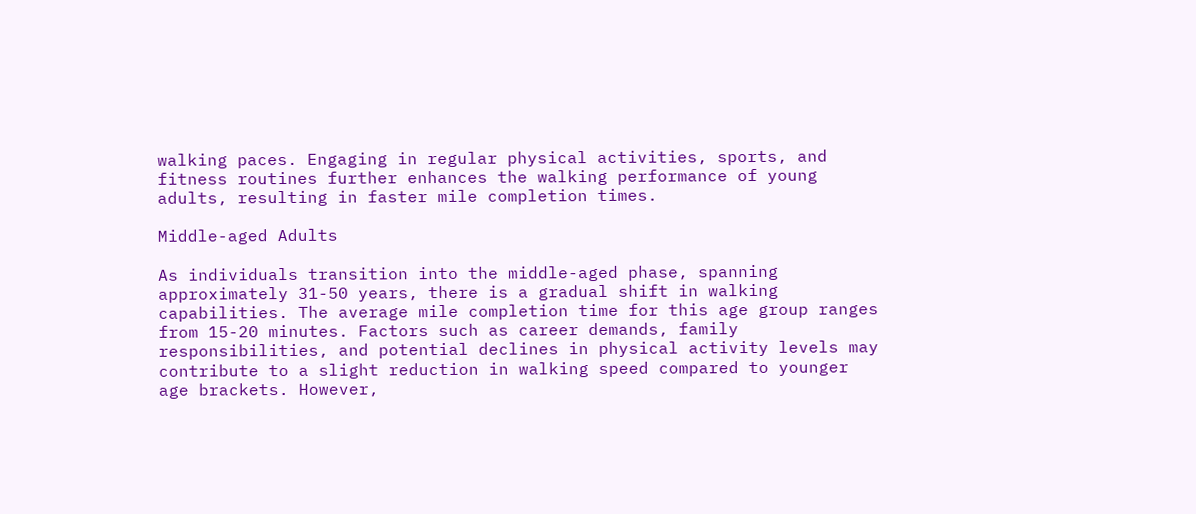walking paces. Engaging in regular physical activities, sports, and fitness routines further enhances the walking performance of young adults, resulting in faster mile completion times.

Middle-aged Adults

As individuals transition into the middle-aged phase, spanning approximately 31-50 years, there is a gradual shift in walking capabilities. The average mile completion time for this age group ranges from 15-20 minutes. Factors such as career demands, family responsibilities, and potential declines in physical activity levels may contribute to a slight reduction in walking speed compared to younger age brackets. However,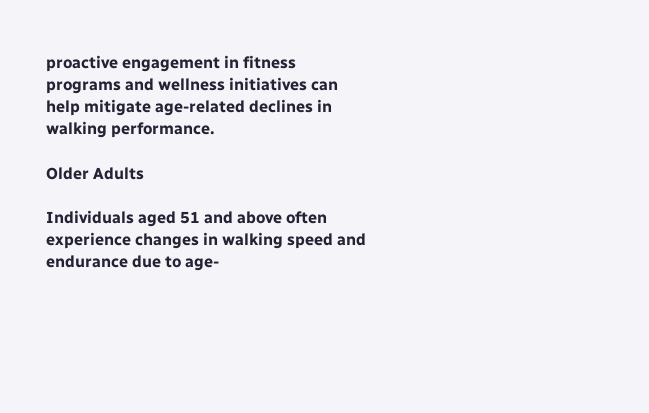proactive engagement in fitness programs and wellness initiatives can help mitigate age-related declines in walking performance.

Older Adults

Individuals aged 51 and above often experience changes in walking speed and endurance due to age-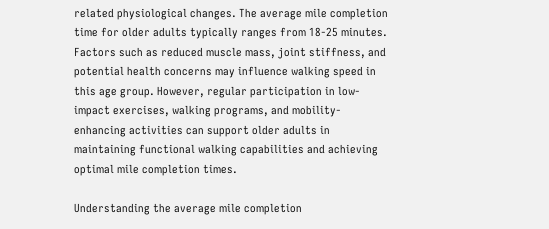related physiological changes. The average mile completion time for older adults typically ranges from 18-25 minutes. Factors such as reduced muscle mass, joint stiffness, and potential health concerns may influence walking speed in this age group. However, regular participation in low-impact exercises, walking programs, and mobility-enhancing activities can support older adults in maintaining functional walking capabilities and achieving optimal mile completion times.

Understanding the average mile completion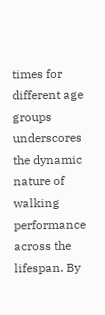times for different age groups underscores the dynamic nature of walking performance across the lifespan. By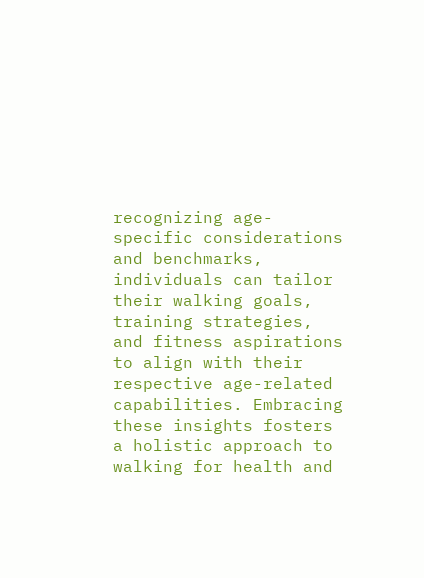recognizing age-specific considerations and benchmarks, individuals can tailor their walking goals, training strategies, and fitness aspirations to align with their respective age-related capabilities. Embracing these insights fosters a holistic approach to walking for health and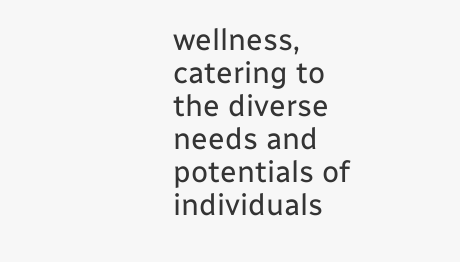wellness, catering to the diverse needs and potentials of individuals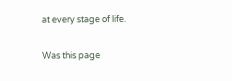at every stage of life.

Was this page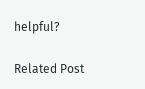helpful?

Related Post